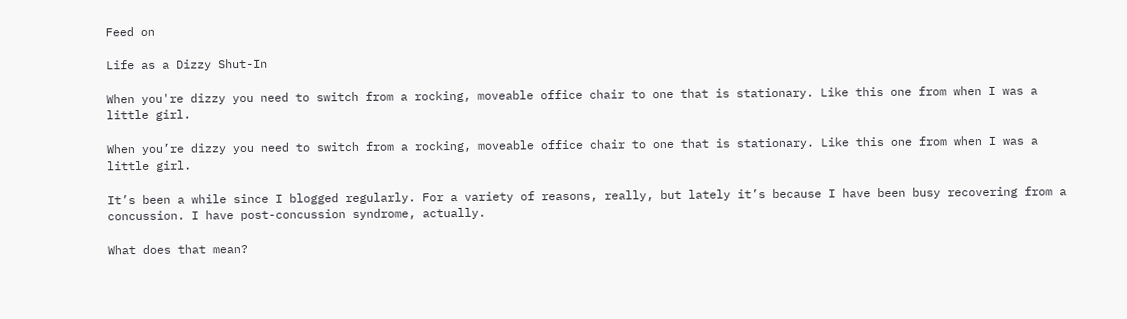Feed on

Life as a Dizzy Shut-In

When you're dizzy you need to switch from a rocking, moveable office chair to one that is stationary. Like this one from when I was a little girl.

When you’re dizzy you need to switch from a rocking, moveable office chair to one that is stationary. Like this one from when I was a little girl.

It’s been a while since I blogged regularly. For a variety of reasons, really, but lately it’s because I have been busy recovering from a concussion. I have post-concussion syndrome, actually.

What does that mean?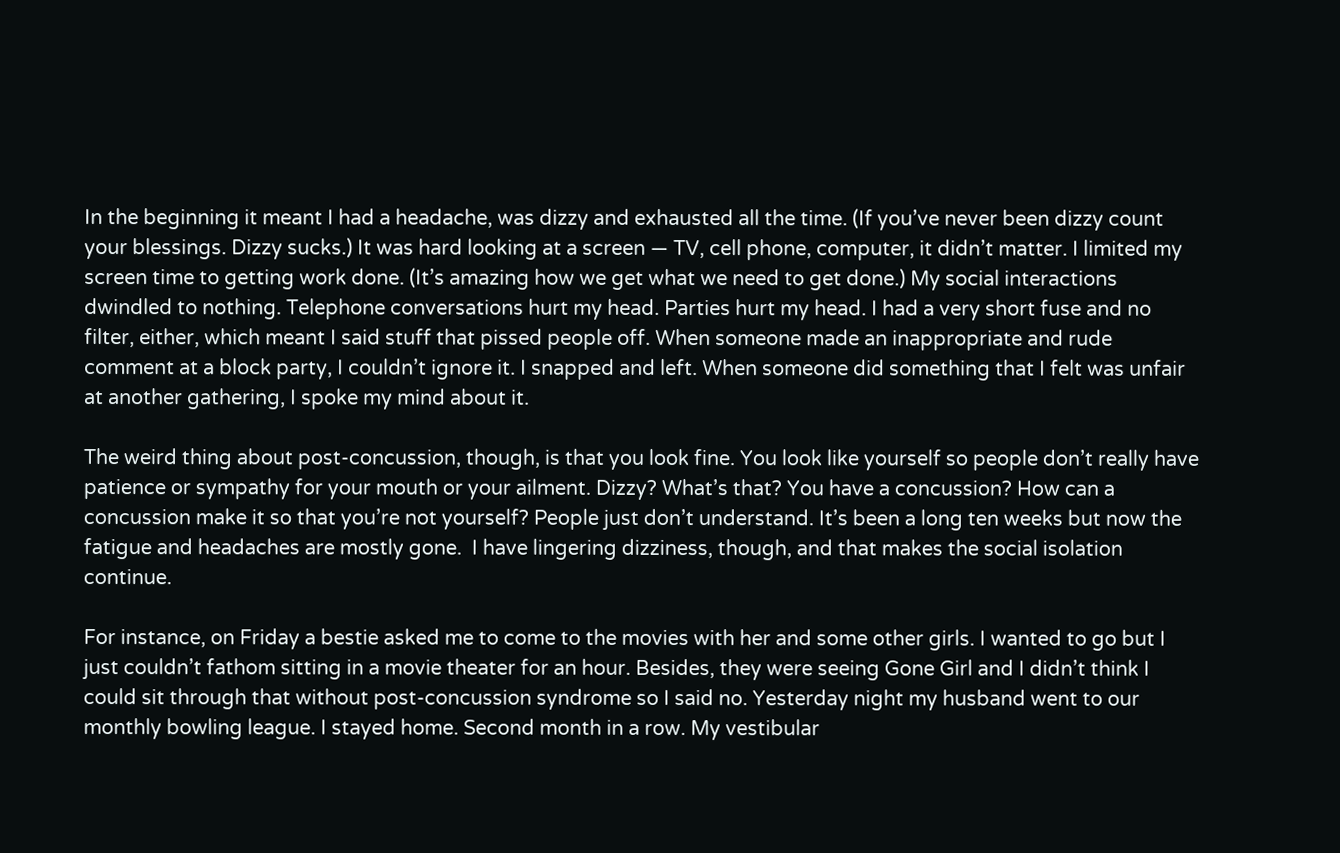In the beginning it meant I had a headache, was dizzy and exhausted all the time. (If you’ve never been dizzy count your blessings. Dizzy sucks.) It was hard looking at a screen — TV, cell phone, computer, it didn’t matter. I limited my screen time to getting work done. (It’s amazing how we get what we need to get done.) My social interactions dwindled to nothing. Telephone conversations hurt my head. Parties hurt my head. I had a very short fuse and no filter, either, which meant I said stuff that pissed people off. When someone made an inappropriate and rude comment at a block party, I couldn’t ignore it. I snapped and left. When someone did something that I felt was unfair at another gathering, I spoke my mind about it.

The weird thing about post-concussion, though, is that you look fine. You look like yourself so people don’t really have patience or sympathy for your mouth or your ailment. Dizzy? What’s that? You have a concussion? How can a concussion make it so that you’re not yourself? People just don’t understand. It’s been a long ten weeks but now the fatigue and headaches are mostly gone.  I have lingering dizziness, though, and that makes the social isolation continue.

For instance, on Friday a bestie asked me to come to the movies with her and some other girls. I wanted to go but I just couldn’t fathom sitting in a movie theater for an hour. Besides, they were seeing Gone Girl and I didn’t think I could sit through that without post-concussion syndrome so I said no. Yesterday night my husband went to our monthly bowling league. I stayed home. Second month in a row. My vestibular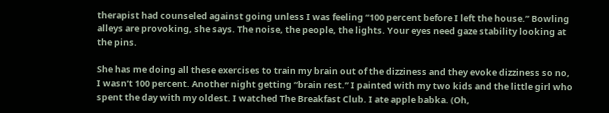therapist had counseled against going unless I was feeling “100 percent before I left the house.” Bowling alleys are provoking, she says. The noise, the people, the lights. Your eyes need gaze stability looking at the pins.

She has me doing all these exercises to train my brain out of the dizziness and they evoke dizziness so no, I wasn’t 100 percent. Another night getting “brain rest.” I painted with my two kids and the little girl who spent the day with my oldest. I watched The Breakfast Club. I ate apple babka. (Oh,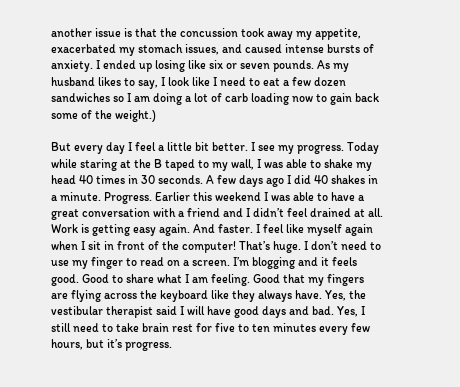another issue is that the concussion took away my appetite, exacerbated my stomach issues, and caused intense bursts of anxiety. I ended up losing like six or seven pounds. As my husband likes to say, I look like I need to eat a few dozen sandwiches so I am doing a lot of carb loading now to gain back some of the weight.)

But every day I feel a little bit better. I see my progress. Today while staring at the B taped to my wall, I was able to shake my head 40 times in 30 seconds. A few days ago I did 40 shakes in a minute. Progress. Earlier this weekend I was able to have a great conversation with a friend and I didn’t feel drained at all. Work is getting easy again. And faster. I feel like myself again when I sit in front of the computer! That’s huge. I don’t need to use my finger to read on a screen. I’m blogging and it feels good. Good to share what I am feeling. Good that my fingers are flying across the keyboard like they always have. Yes, the vestibular therapist said I will have good days and bad. Yes, I still need to take brain rest for five to ten minutes every few hours, but it’s progress.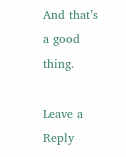And that’s a good thing.

Leave a Reply